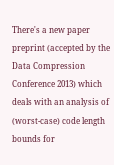There's a new paper preprint (accepted by the Data Compression Conference 2013) which deals with an analysis of (worst-case) code length bounds for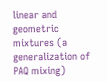linear and geometric mixtures (a generalization of PAQ mixing)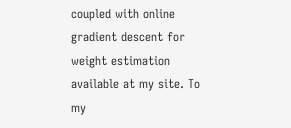coupled with online gradient descent for weight estimation available at my site. To my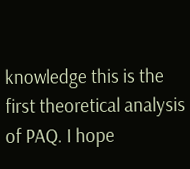knowledge this is the first theoretical analysis of PAQ. I hope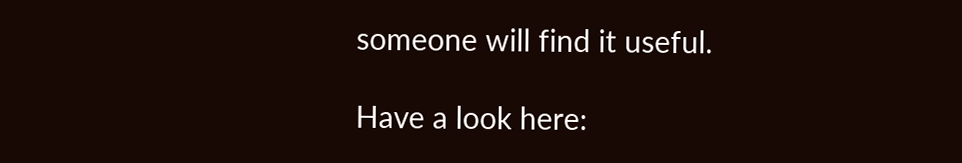someone will find it useful.

Have a look here: